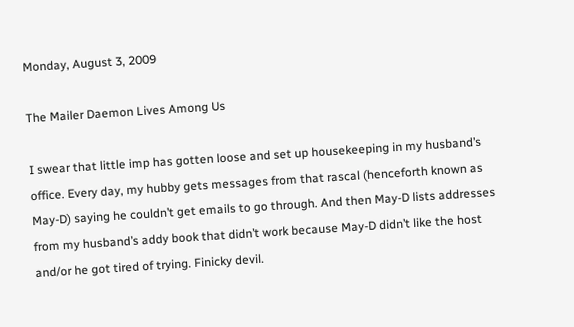Monday, August 3, 2009

The Mailer Daemon Lives Among Us

I swear that little imp has gotten loose and set up housekeeping in my husband’s office. Every day, my hubby gets messages from that rascal (henceforth known as May-D) saying he couldn’t get emails to go through. And then May-D lists addresses from my husband’s addy book that didn’t work because May-D didn’t like the host and/or he got tired of trying. Finicky devil.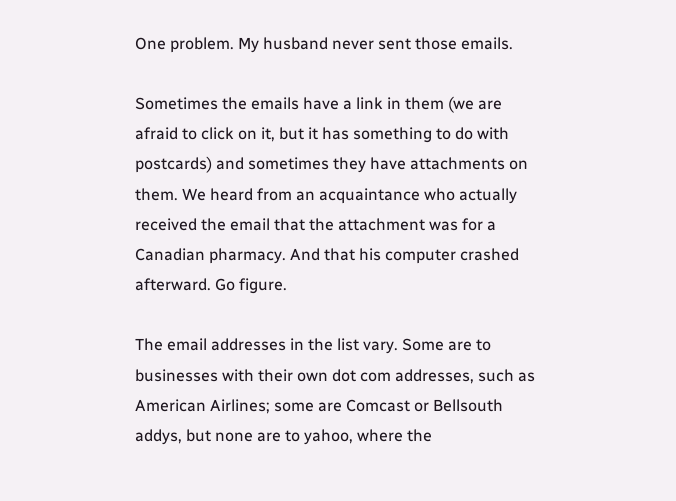One problem. My husband never sent those emails.

Sometimes the emails have a link in them (we are afraid to click on it, but it has something to do with postcards) and sometimes they have attachments on them. We heard from an acquaintance who actually received the email that the attachment was for a Canadian pharmacy. And that his computer crashed afterward. Go figure.

The email addresses in the list vary. Some are to businesses with their own dot com addresses, such as American Airlines; some are Comcast or Bellsouth addys, but none are to yahoo, where the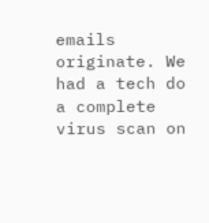emails originate. We had a tech do a complete virus scan on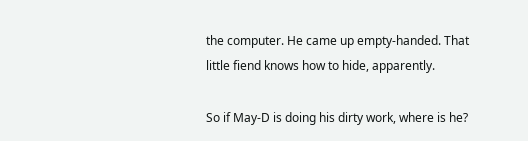the computer. He came up empty-handed. That little fiend knows how to hide, apparently.

So if May-D is doing his dirty work, where is he?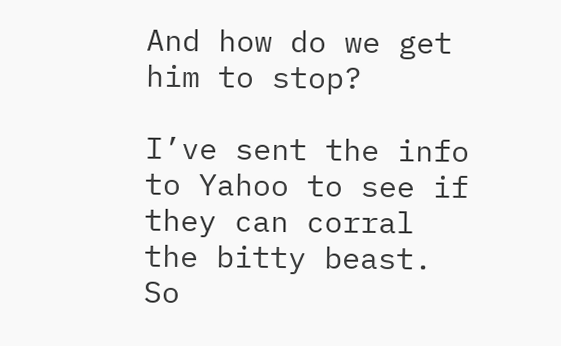And how do we get him to stop?

I’ve sent the info to Yahoo to see if they can corral the bitty beast. So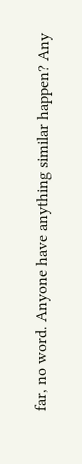far, no word. Anyone have anything similar happen? Any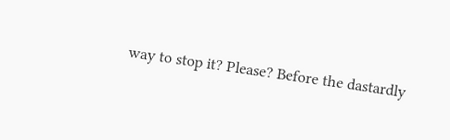way to stop it? Please? Before the dastardly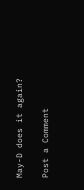May-D does it again?

Post a Comment